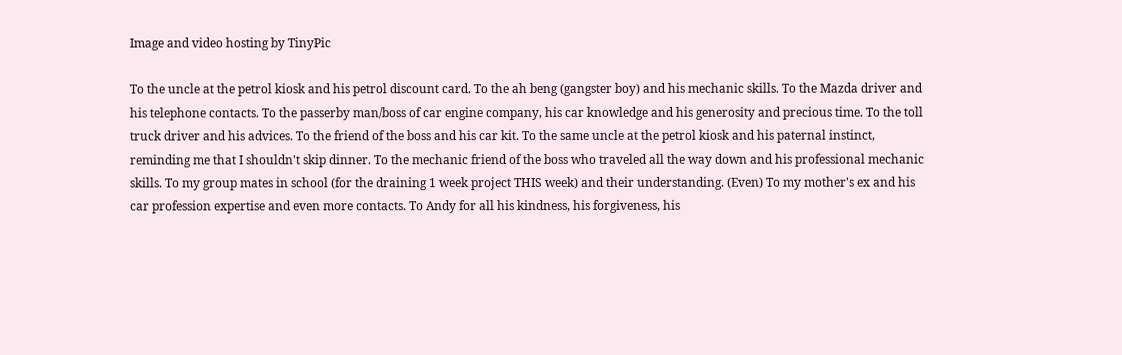Image and video hosting by TinyPic

To the uncle at the petrol kiosk and his petrol discount card. To the ah beng (gangster boy) and his mechanic skills. To the Mazda driver and his telephone contacts. To the passerby man/boss of car engine company, his car knowledge and his generosity and precious time. To the toll truck driver and his advices. To the friend of the boss and his car kit. To the same uncle at the petrol kiosk and his paternal instinct, reminding me that I shouldn't skip dinner. To the mechanic friend of the boss who traveled all the way down and his professional mechanic skills. To my group mates in school (for the draining 1 week project THIS week) and their understanding. (Even) To my mother's ex and his car profession expertise and even more contacts. To Andy for all his kindness, his forgiveness, his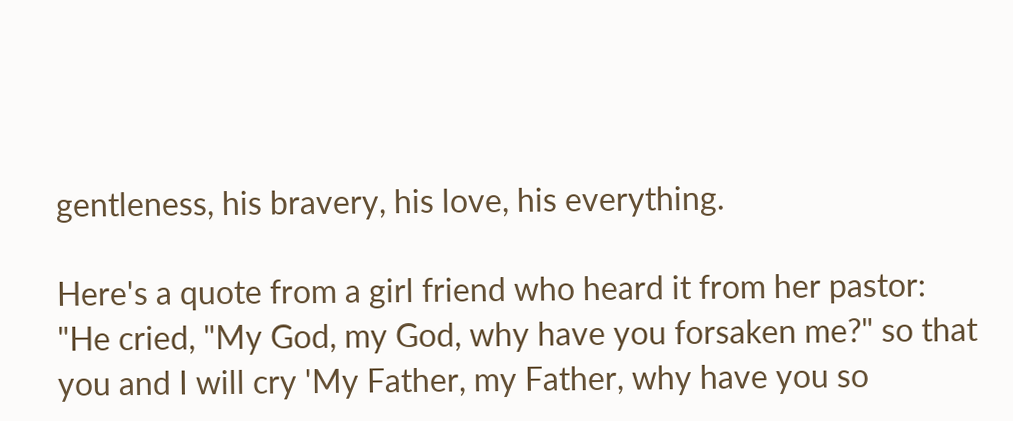gentleness, his bravery, his love, his everything.

Here's a quote from a girl friend who heard it from her pastor:
"He cried, "My God, my God, why have you forsaken me?" so that you and I will cry 'My Father, my Father, why have you so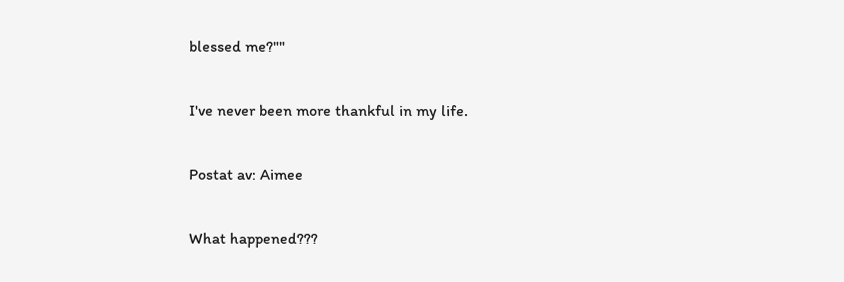blessed me?""

I've never been more thankful in my life.

Postat av: Aimee

What happened???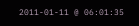2011-01-11 @ 06:01:35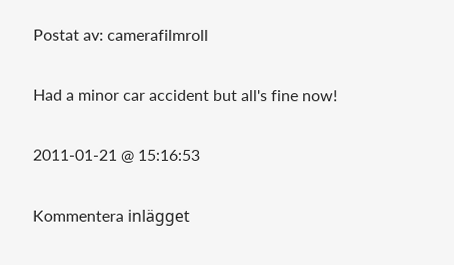Postat av: camerafilmroll

Had a minor car accident but all's fine now!

2011-01-21 @ 15:16:53

Kommentera inlägget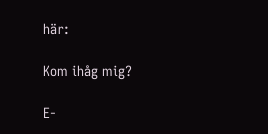här:

Kom ihåg mig?

E-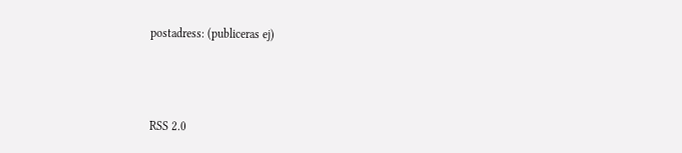postadress: (publiceras ej)



RSS 2.0